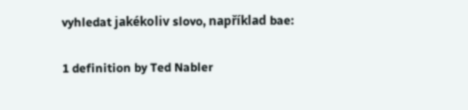vyhledat jakékoliv slovo, například bae:

1 definition by Ted Nabler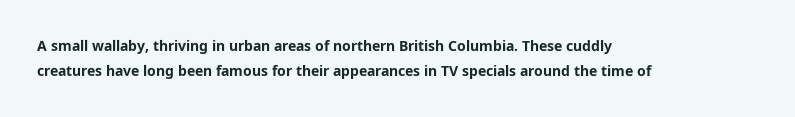A small wallaby, thriving in urban areas of northern British Columbia. These cuddly creatures have long been famous for their appearances in TV specials around the time of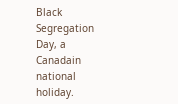Black Segregation Day, a Canadain national holiday.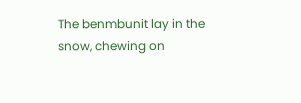The benmbunit lay in the snow, chewing on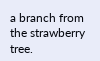a branch from the strawberry tree.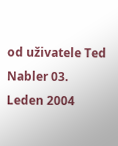od uživatele Ted Nabler 03. Leden 2004